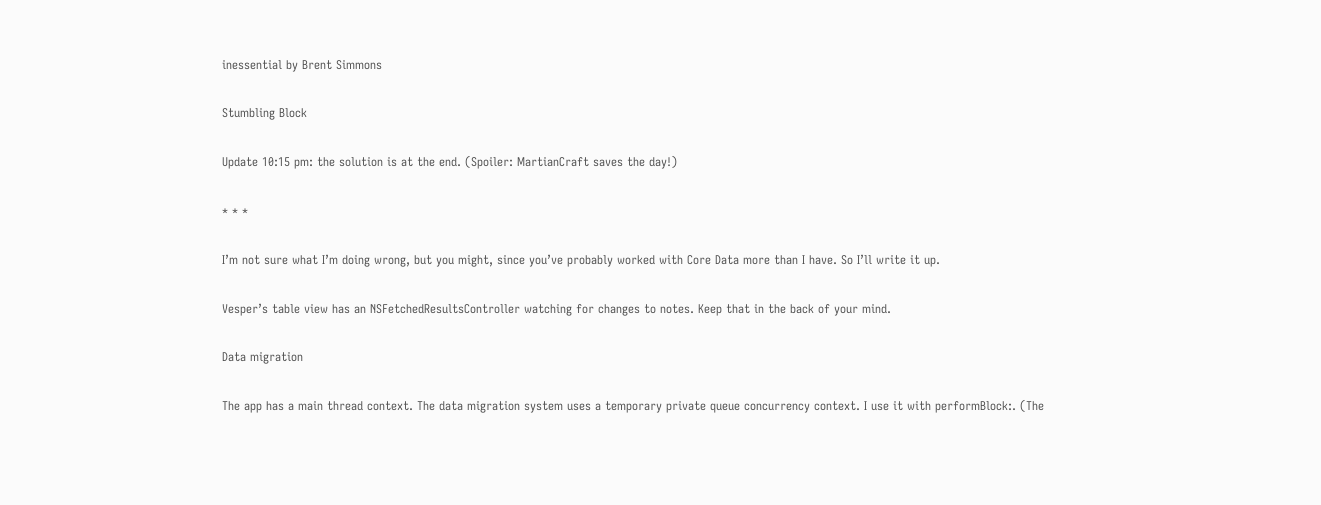inessential by Brent Simmons

Stumbling Block

Update 10:15 pm: the solution is at the end. (Spoiler: MartianCraft saves the day!)

* * *

I’m not sure what I’m doing wrong, but you might, since you’ve probably worked with Core Data more than I have. So I’ll write it up.

Vesper’s table view has an NSFetchedResultsController watching for changes to notes. Keep that in the back of your mind.

Data migration

The app has a main thread context. The data migration system uses a temporary private queue concurrency context. I use it with performBlock:. (The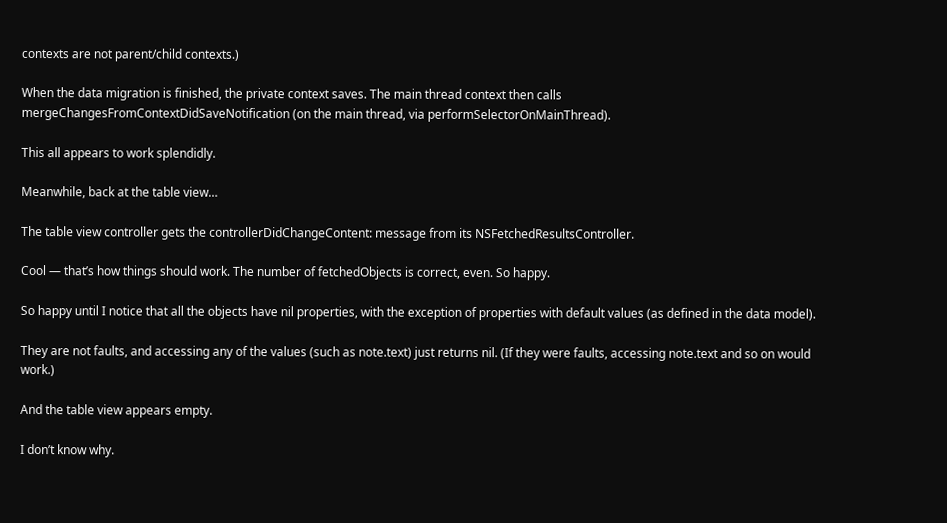contexts are not parent/child contexts.)

When the data migration is finished, the private context saves. The main thread context then calls mergeChangesFromContextDidSaveNotification (on the main thread, via performSelectorOnMainThread).

This all appears to work splendidly.

Meanwhile, back at the table view…

The table view controller gets the controllerDidChangeContent: message from its NSFetchedResultsController.

Cool — that’s how things should work. The number of fetchedObjects is correct, even. So happy.

So happy until I notice that all the objects have nil properties, with the exception of properties with default values (as defined in the data model).

They are not faults, and accessing any of the values (such as note.text) just returns nil. (If they were faults, accessing note.text and so on would work.)

And the table view appears empty.

I don’t know why.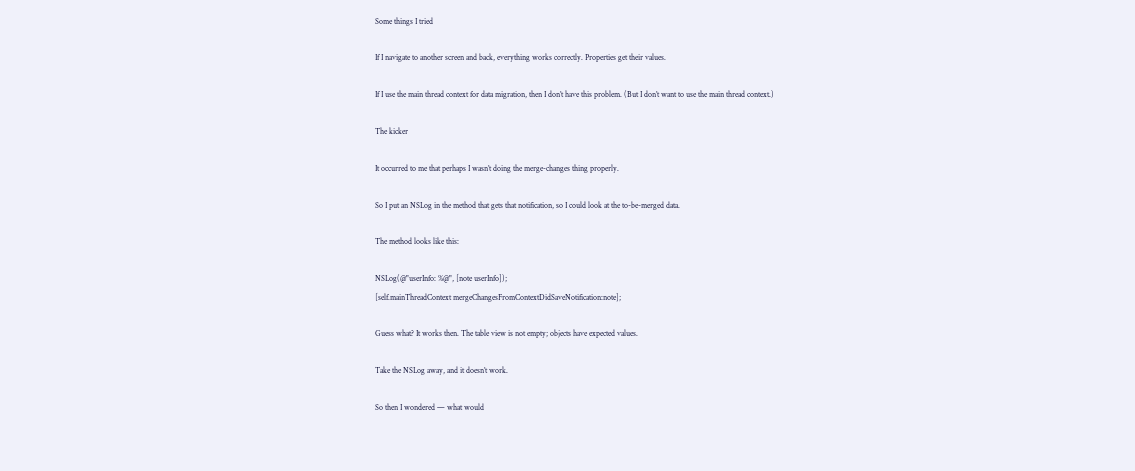Some things I tried

If I navigate to another screen and back, everything works correctly. Properties get their values.

If I use the main thread context for data migration, then I don’t have this problem. (But I don’t want to use the main thread context.)

The kicker

It occurred to me that perhaps I wasn’t doing the merge-changes thing properly.

So I put an NSLog in the method that gets that notification, so I could look at the to-be-merged data.

The method looks like this:

NSLog(@"userInfo: %@", [note userInfo]);
[self.mainThreadContext mergeChangesFromContextDidSaveNotification:note];

Guess what? It works then. The table view is not empty; objects have expected values.

Take the NSLog away, and it doesn’t work.

So then I wondered — what would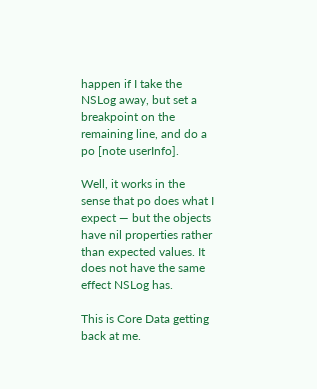happen if I take the NSLog away, but set a breakpoint on the remaining line, and do a po [note userInfo].

Well, it works in the sense that po does what I expect — but the objects have nil properties rather than expected values. It does not have the same effect NSLog has.

This is Core Data getting back at me.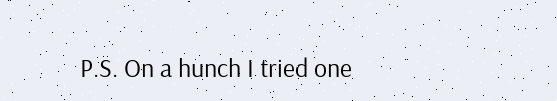P.S. On a hunch I tried one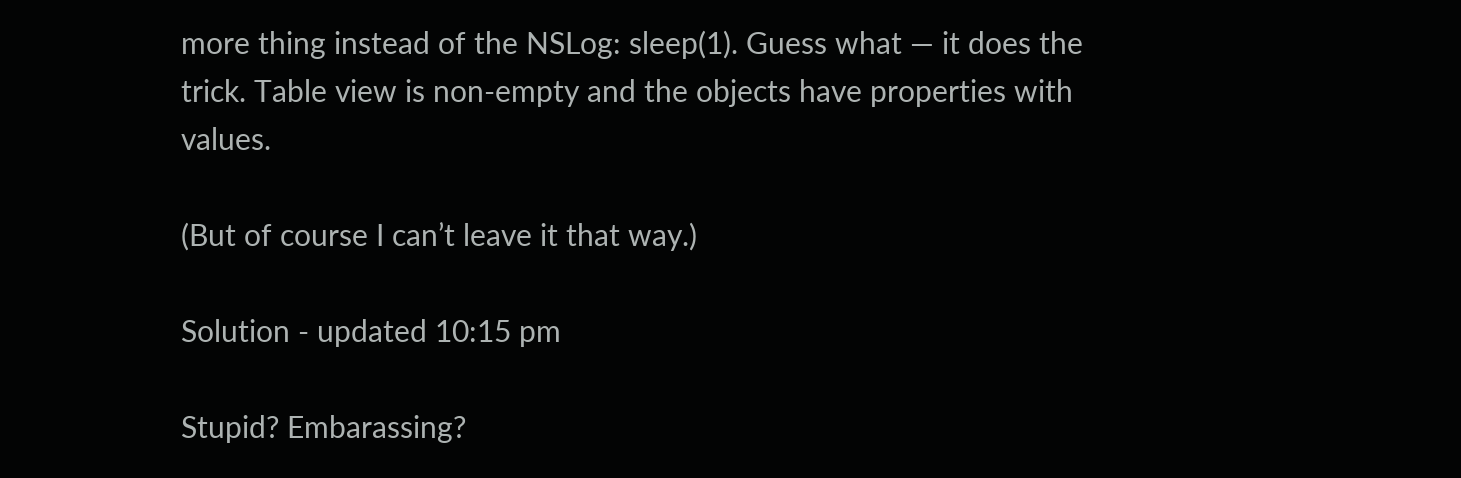more thing instead of the NSLog: sleep(1). Guess what — it does the trick. Table view is non-empty and the objects have properties with values.

(But of course I can’t leave it that way.)

Solution - updated 10:15 pm

Stupid? Embarassing?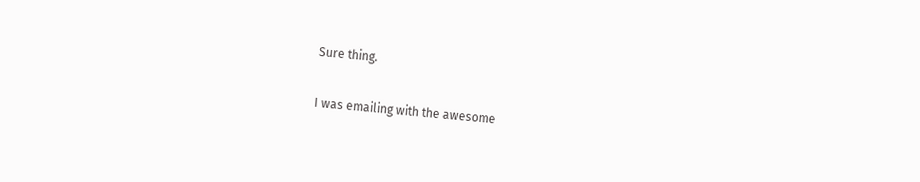Sure thing.

I was emailing with the awesome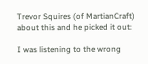Trevor Squires (of MartianCraft) about this and he picked it out:

I was listening to the wrong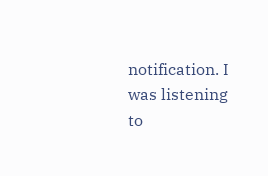notification. I was listening to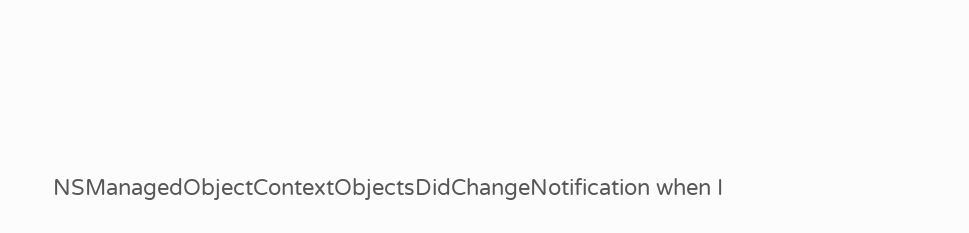NSManagedObjectContextObjectsDidChangeNotification when I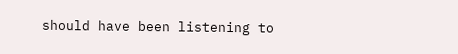should have been listening to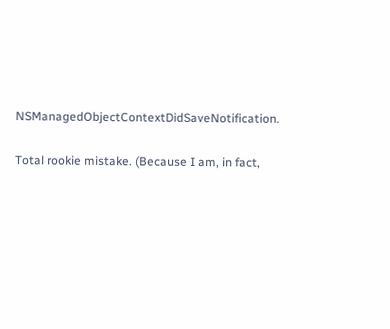NSManagedObjectContextDidSaveNotification.

Total rookie mistake. (Because I am, in fact,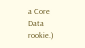a Core Data rookie.)